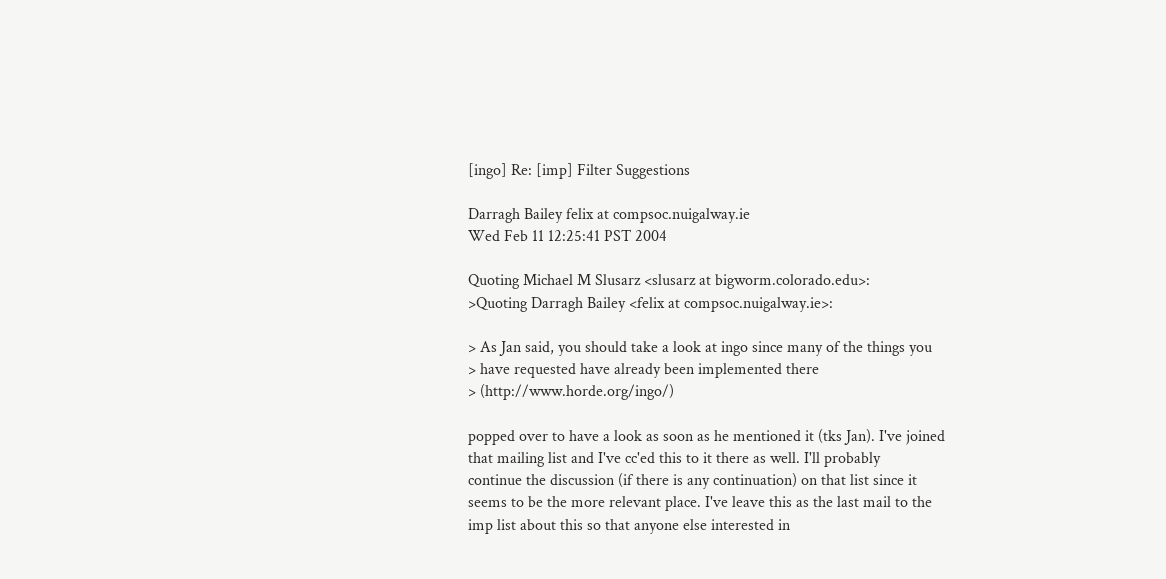[ingo] Re: [imp] Filter Suggestions

Darragh Bailey felix at compsoc.nuigalway.ie
Wed Feb 11 12:25:41 PST 2004

Quoting Michael M Slusarz <slusarz at bigworm.colorado.edu>:
>Quoting Darragh Bailey <felix at compsoc.nuigalway.ie>:

> As Jan said, you should take a look at ingo since many of the things you
> have requested have already been implemented there
> (http://www.horde.org/ingo/)

popped over to have a look as soon as he mentioned it (tks Jan). I've joined
that mailing list and I've cc'ed this to it there as well. I'll probably
continue the discussion (if there is any continuation) on that list since it
seems to be the more relevant place. I've leave this as the last mail to the
imp list about this so that anyone else interested in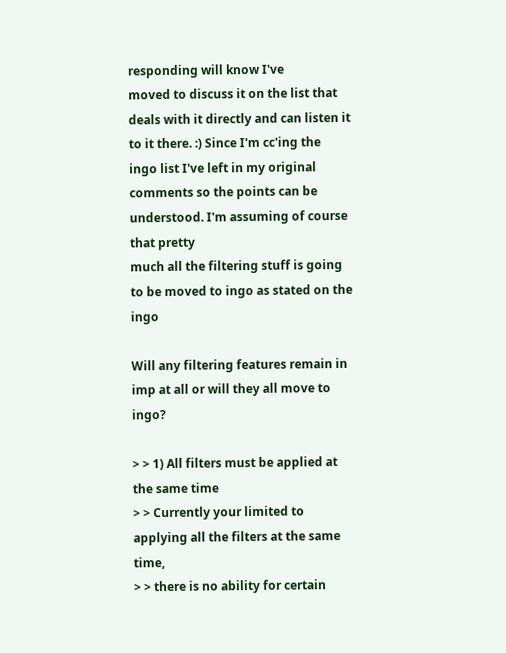responding will know I've
moved to discuss it on the list that deals with it directly and can listen it
to it there. :) Since I'm cc'ing the ingo list I've left in my original
comments so the points can be understood. I'm assuming of course that pretty
much all the filtering stuff is going to be moved to ingo as stated on the ingo

Will any filtering features remain in imp at all or will they all move to ingo?

> > 1) All filters must be applied at the same time
> > Currently your limited to applying all the filters at the same time,
> > there is no ability for certain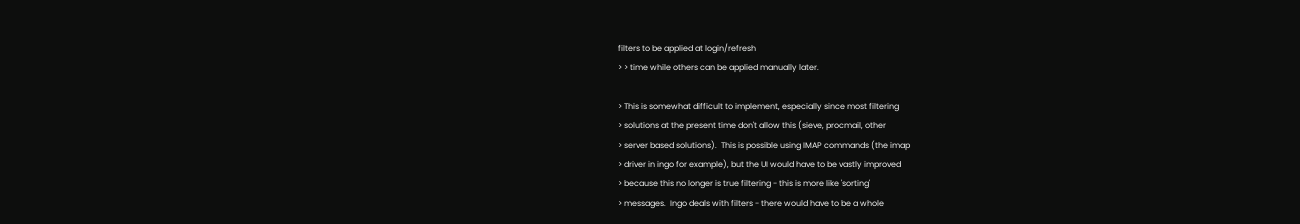filters to be applied at login/refresh
> > time while others can be applied manually later.

> This is somewhat difficult to implement, especially since most filtering
> solutions at the present time don't allow this (sieve, procmail, other
> server based solutions).  This is possible using IMAP commands (the imap
> driver in ingo for example), but the UI would have to be vastly improved
> because this no longer is true filtering - this is more like 'sorting'
> messages.  Ingo deals with filters - there would have to be a whole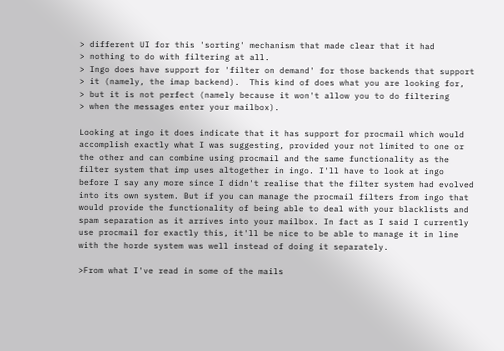> different UI for this 'sorting' mechanism that made clear that it had
> nothing to do with filtering at all.
> Ingo does have support for 'filter on demand' for those backends that support
> it (namely, the imap backend).  This kind of does what you are looking for,
> but it is not perfect (namely because it won't allow you to do filtering
> when the messages enter your mailbox).

Looking at ingo it does indicate that it has support for procmail which would
accomplish exactly what I was suggesting, provided your not limited to one or
the other and can combine using procmail and the same functionality as the
filter system that imp uses altogether in ingo. I'll have to look at ingo
before I say any more since I didn't realise that the filter system had evolved
into its own system. But if you can manage the procmail filters from ingo that
would provide the functionality of being able to deal with your blacklists and
spam separation as it arrives into your mailbox. In fact as I said I currently
use procmail for exactly this, it'll be nice to be able to manage it in line
with the horde system was well instead of doing it separately.

>From what I've read in some of the mails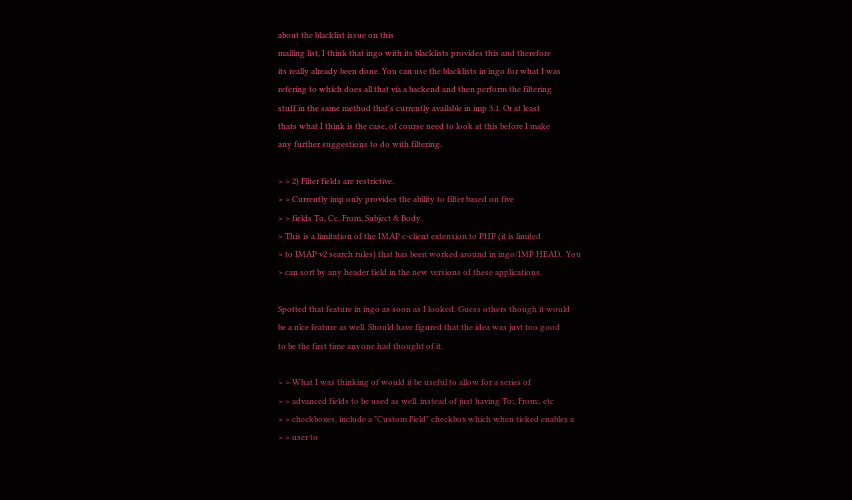about the blacklist issue on this
mailing list, I think that ingo with its blacklists provides this and therefore
its really already been done. You can use the blacklists in ingo for what I was
refering to which does all that via a backend and then perform the filtering
stuff in the same method that's currently available in imp 3.1. Or at least
thats what I think is the case, of course need to look at this before I make
any further suggestions to do with filtering.

> > 2) Filter fields are restrictive.
> > Currently imp only provides the ability to filter based on five
> > fields To, Cc, From, Subject & Body.
> This is a limitation of the IMAP c-client extension to PHP (it is limited
> to IMAP v2 search rules) that has been worked around in ingo/IMP HEAD.  You
> can sort by any header field in the new versions of these applications.

Spotted that feature in ingo as soon as I looked. Guess others though it would
be a nice feature as well. Should have figured that the idea was just too good
to be the first time anyone had thought of it.

> > What I was thinking of would it be useful to allow for a series of
> > advanced fields to be used as well. instead of just having To:, From:, etc
> > checkboxes, include a "Custom Field" checkbox which when ticked enables a
> > user to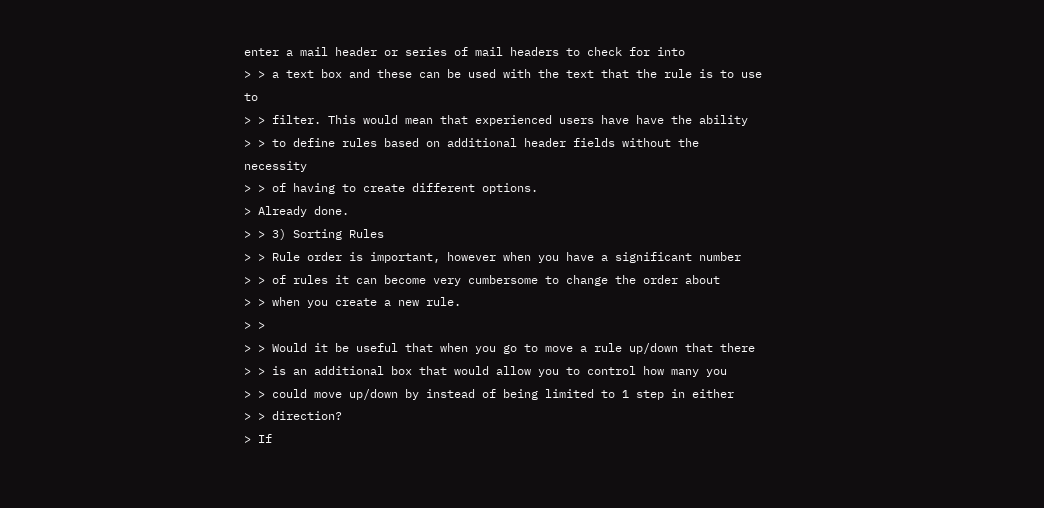enter a mail header or series of mail headers to check for into
> > a text box and these can be used with the text that the rule is to use to
> > filter. This would mean that experienced users have have the ability
> > to define rules based on additional header fields without the necessity
> > of having to create different options.
> Already done.
> > 3) Sorting Rules
> > Rule order is important, however when you have a significant number
> > of rules it can become very cumbersome to change the order about
> > when you create a new rule.
> >
> > Would it be useful that when you go to move a rule up/down that there
> > is an additional box that would allow you to control how many you
> > could move up/down by instead of being limited to 1 step in either
> > direction?
> If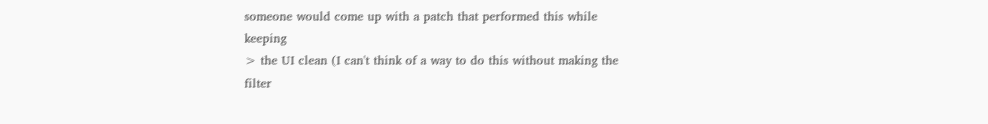someone would come up with a patch that performed this while keeping
> the UI clean (I can't think of a way to do this without making the filter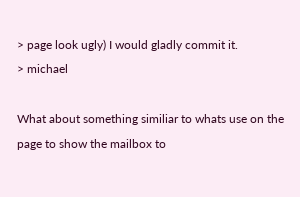> page look ugly) I would gladly commit it.
> michael

What about something similiar to whats use on the page to show the mailbox to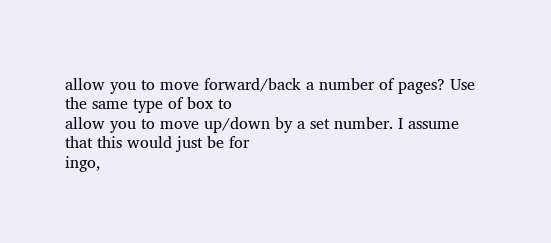allow you to move forward/back a number of pages? Use the same type of box to
allow you to move up/down by a set number. I assume that this would just be for
ingo,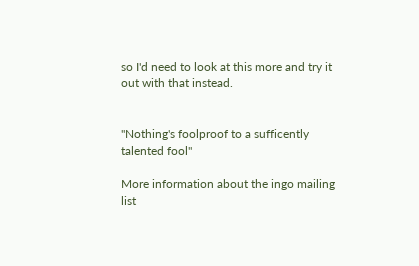so I'd need to look at this more and try it out with that instead.


"Nothing's foolproof to a sufficently talented fool"

More information about the ingo mailing list